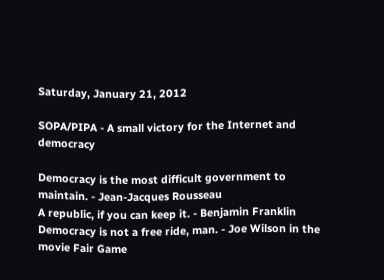Saturday, January 21, 2012

SOPA/PIPA - A small victory for the Internet and democracy

Democracy is the most difficult government to maintain. - Jean-Jacques Rousseau
A republic, if you can keep it. - Benjamin Franklin
Democracy is not a free ride, man. - Joe Wilson in the movie Fair Game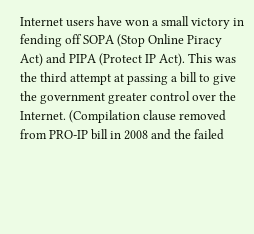Internet users have won a small victory in fending off SOPA (Stop Online Piracy Act) and PIPA (Protect IP Act). This was the third attempt at passing a bill to give the government greater control over the Internet. (Compilation clause removed from PRO-IP bill in 2008 and the failed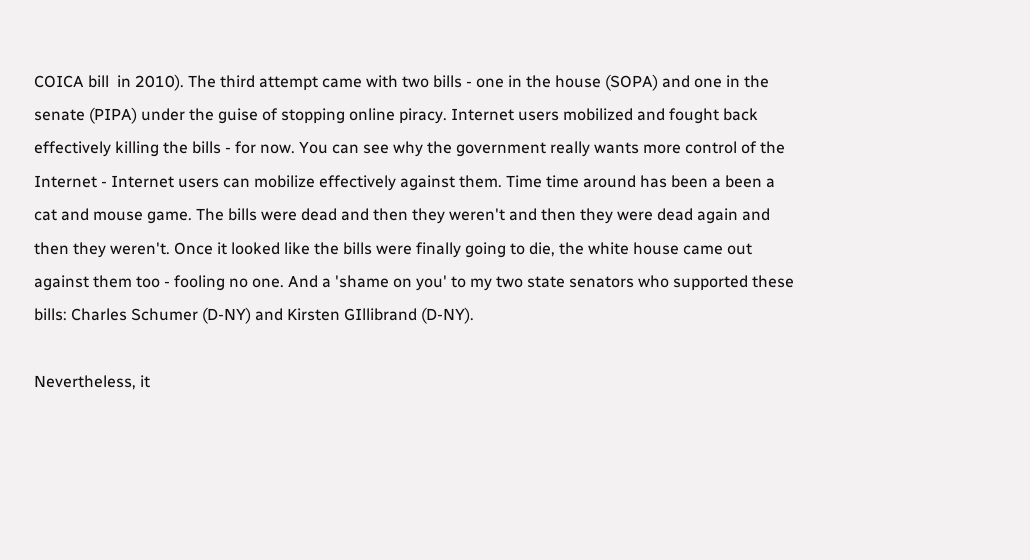COICA bill  in 2010). The third attempt came with two bills - one in the house (SOPA) and one in the senate (PIPA) under the guise of stopping online piracy. Internet users mobilized and fought back effectively killing the bills - for now. You can see why the government really wants more control of the Internet - Internet users can mobilize effectively against them. Time time around has been a been a cat and mouse game. The bills were dead and then they weren't and then they were dead again and then they weren't. Once it looked like the bills were finally going to die, the white house came out against them too - fooling no one. And a 'shame on you' to my two state senators who supported these bills: Charles Schumer (D-NY) and Kirsten GIllibrand (D-NY).

Nevertheless, it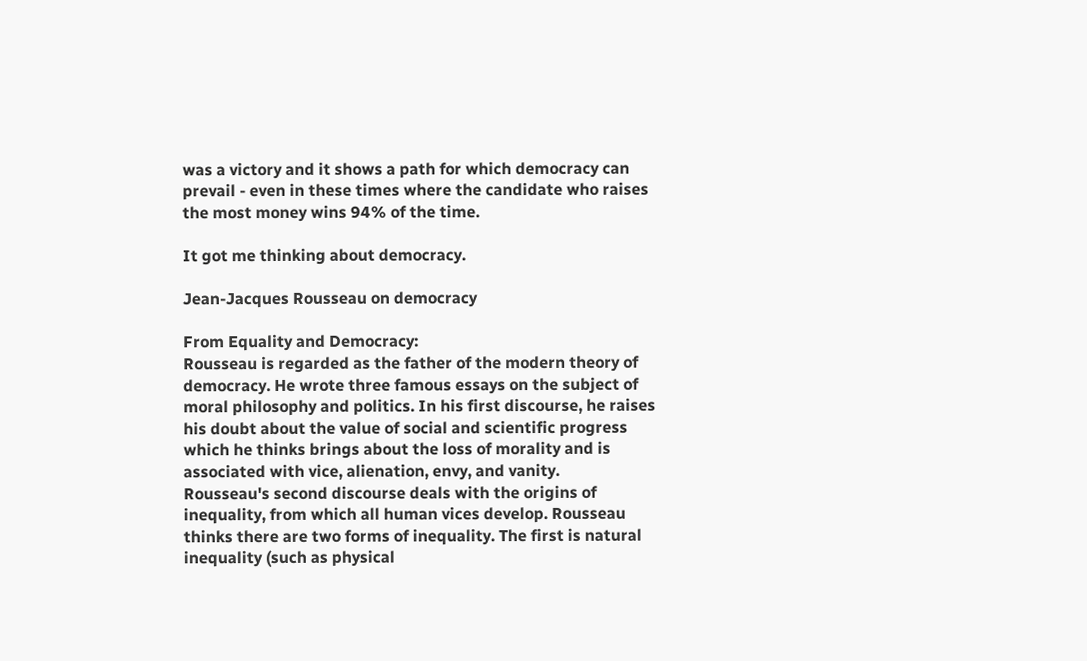was a victory and it shows a path for which democracy can prevail - even in these times where the candidate who raises the most money wins 94% of the time.

It got me thinking about democracy.

Jean-Jacques Rousseau on democracy

From Equality and Democracy:
Rousseau is regarded as the father of the modern theory of democracy. He wrote three famous essays on the subject of moral philosophy and politics. In his first discourse, he raises his doubt about the value of social and scientific progress which he thinks brings about the loss of morality and is associated with vice, alienation, envy, and vanity.
Rousseau's second discourse deals with the origins of inequality, from which all human vices develop. Rousseau thinks there are two forms of inequality. The first is natural inequality (such as physical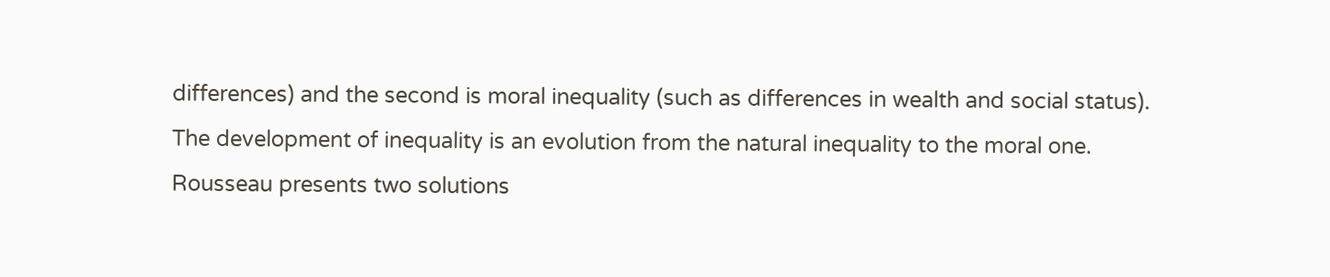differences) and the second is moral inequality (such as differences in wealth and social status). The development of inequality is an evolution from the natural inequality to the moral one.
Rousseau presents two solutions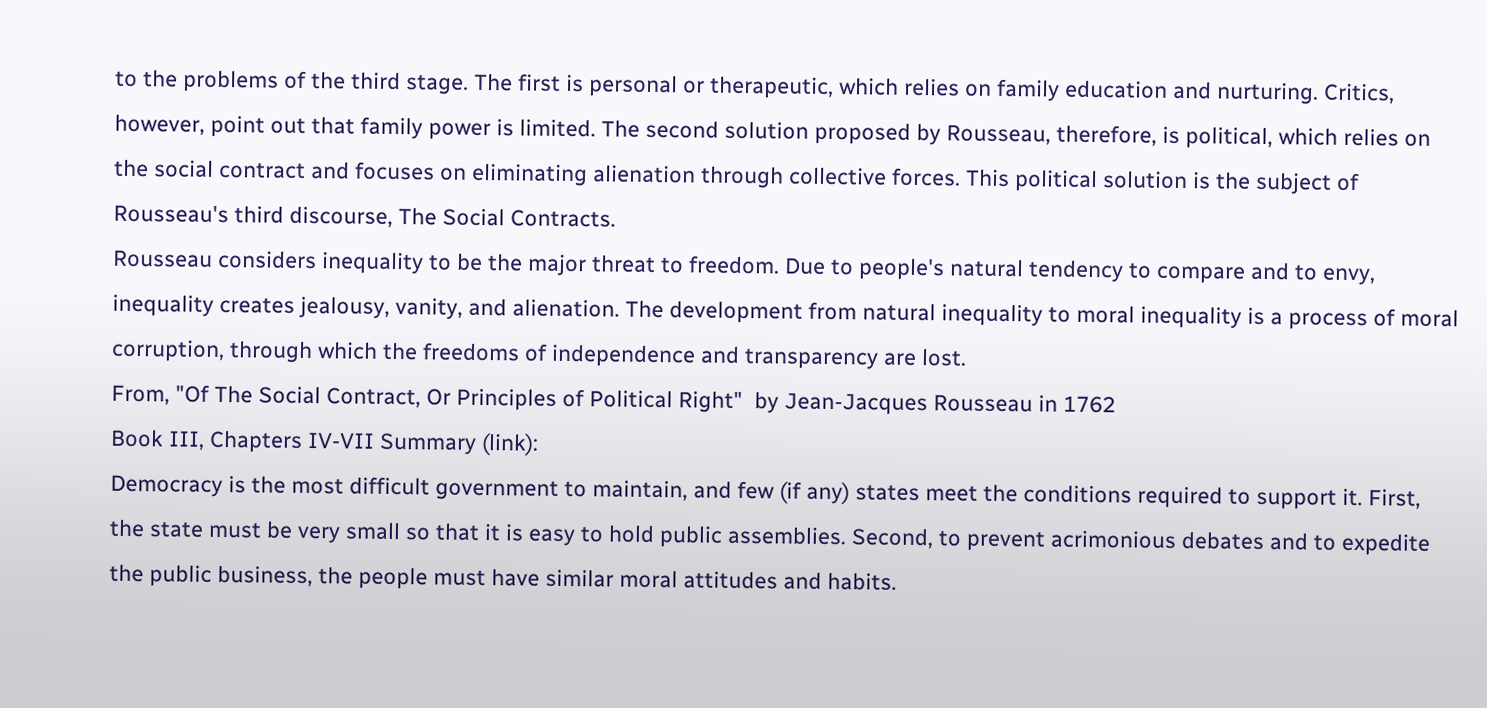to the problems of the third stage. The first is personal or therapeutic, which relies on family education and nurturing. Critics, however, point out that family power is limited. The second solution proposed by Rousseau, therefore, is political, which relies on the social contract and focuses on eliminating alienation through collective forces. This political solution is the subject of Rousseau's third discourse, The Social Contracts.
Rousseau considers inequality to be the major threat to freedom. Due to people's natural tendency to compare and to envy, inequality creates jealousy, vanity, and alienation. The development from natural inequality to moral inequality is a process of moral corruption, through which the freedoms of independence and transparency are lost.
From, "Of The Social Contract, Or Principles of Political Right"  by Jean-Jacques Rousseau in 1762
Book III, Chapters IV-VII Summary (link):
Democracy is the most difficult government to maintain, and few (if any) states meet the conditions required to support it. First, the state must be very small so that it is easy to hold public assemblies. Second, to prevent acrimonious debates and to expedite the public business, the people must have similar moral attitudes and habits.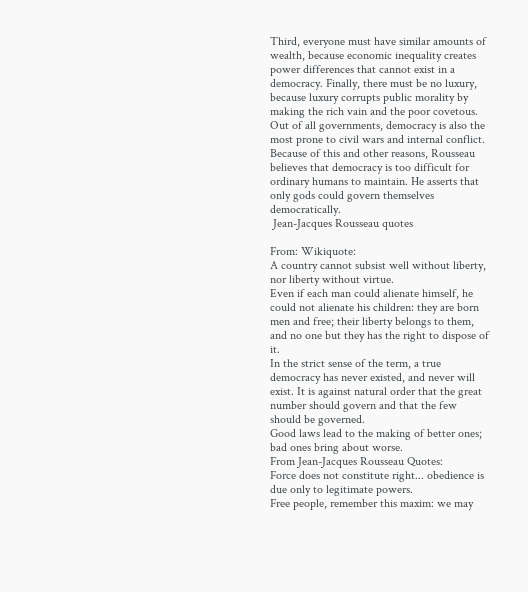Third, everyone must have similar amounts of wealth, because economic inequality creates power differences that cannot exist in a democracy. Finally, there must be no luxury, because luxury corrupts public morality by making the rich vain and the poor covetous. Out of all governments, democracy is also the most prone to civil wars and internal conflict. Because of this and other reasons, Rousseau believes that democracy is too difficult for ordinary humans to maintain. He asserts that only gods could govern themselves democratically.
 Jean-Jacques Rousseau quotes

From: Wikiquote:
A country cannot subsist well without liberty, nor liberty without virtue.
Even if each man could alienate himself, he could not alienate his children: they are born men and free; their liberty belongs to them, and no one but they has the right to dispose of it.
In the strict sense of the term, a true democracy has never existed, and never will exist. It is against natural order that the great number should govern and that the few should be governed.
Good laws lead to the making of better ones; bad ones bring about worse.
From Jean-Jacques Rousseau Quotes:
Force does not constitute right... obedience is due only to legitimate powers.
Free people, remember this maxim: we may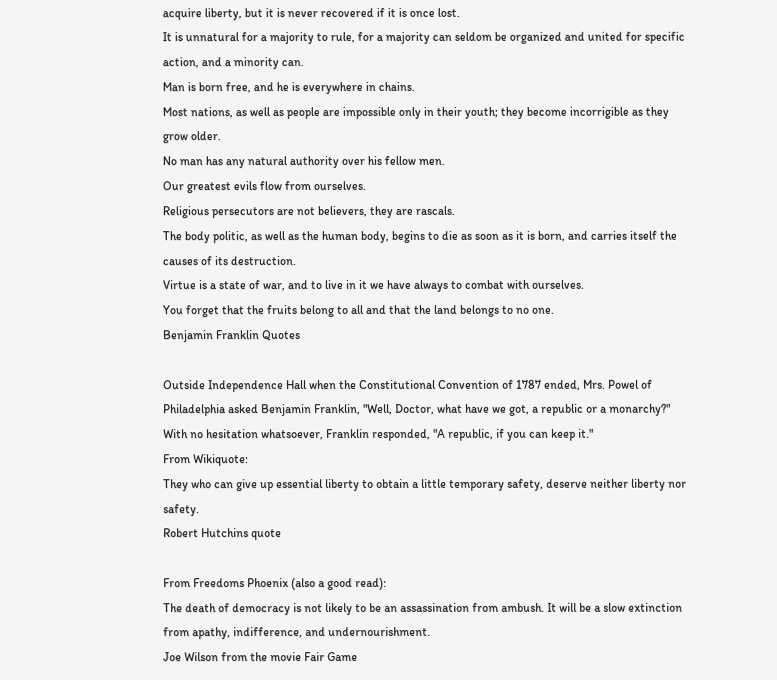acquire liberty, but it is never recovered if it is once lost.
It is unnatural for a majority to rule, for a majority can seldom be organized and united for specific action, and a minority can.
Man is born free, and he is everywhere in chains.
Most nations, as well as people are impossible only in their youth; they become incorrigible as they grow older.
No man has any natural authority over his fellow men.
Our greatest evils flow from ourselves.
Religious persecutors are not believers, they are rascals.
The body politic, as well as the human body, begins to die as soon as it is born, and carries itself the causes of its destruction.
Virtue is a state of war, and to live in it we have always to combat with ourselves.
You forget that the fruits belong to all and that the land belongs to no one.
Benjamin Franklin Quotes

Outside Independence Hall when the Constitutional Convention of 1787 ended, Mrs. Powel of Philadelphia asked Benjamin Franklin, "Well, Doctor, what have we got, a republic or a monarchy?"
With no hesitation whatsoever, Franklin responded, "A republic, if you can keep it."
From Wikiquote:
They who can give up essential liberty to obtain a little temporary safety, deserve neither liberty nor safety.
Robert Hutchins quote

From Freedoms Phoenix (also a good read):
The death of democracy is not likely to be an assassination from ambush. It will be a slow extinction from apathy, indifference, and undernourishment.
Joe Wilson from the movie Fair Game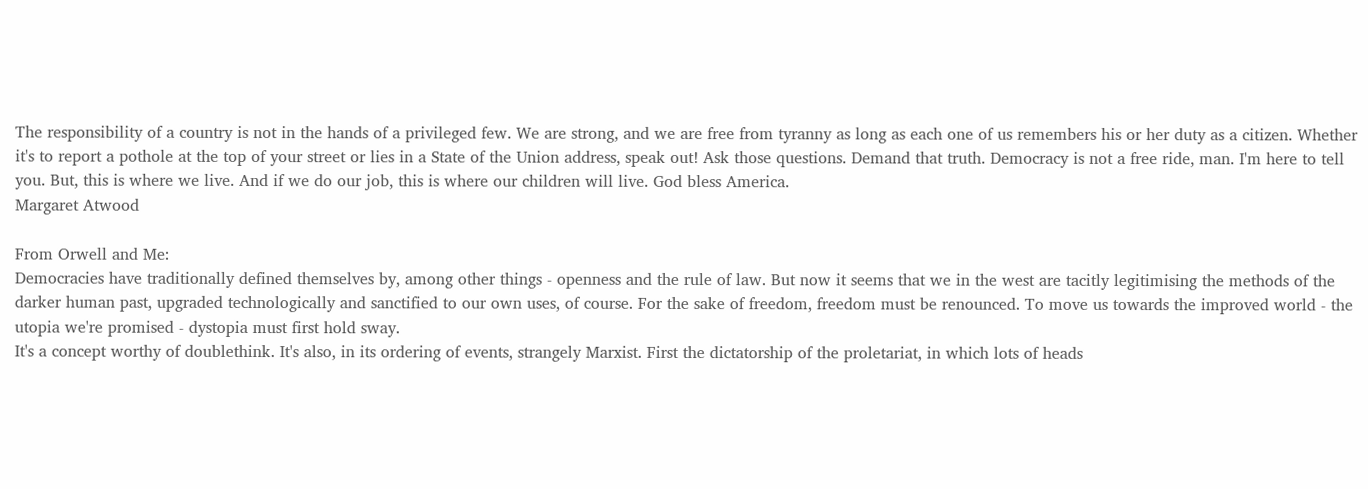The responsibility of a country is not in the hands of a privileged few. We are strong, and we are free from tyranny as long as each one of us remembers his or her duty as a citizen. Whether it's to report a pothole at the top of your street or lies in a State of the Union address, speak out! Ask those questions. Demand that truth. Democracy is not a free ride, man. I'm here to tell you. But, this is where we live. And if we do our job, this is where our children will live. God bless America.
Margaret Atwood

From Orwell and Me:
Democracies have traditionally defined themselves by, among other things - openness and the rule of law. But now it seems that we in the west are tacitly legitimising the methods of the darker human past, upgraded technologically and sanctified to our own uses, of course. For the sake of freedom, freedom must be renounced. To move us towards the improved world - the utopia we're promised - dystopia must first hold sway.
It's a concept worthy of doublethink. It's also, in its ordering of events, strangely Marxist. First the dictatorship of the proletariat, in which lots of heads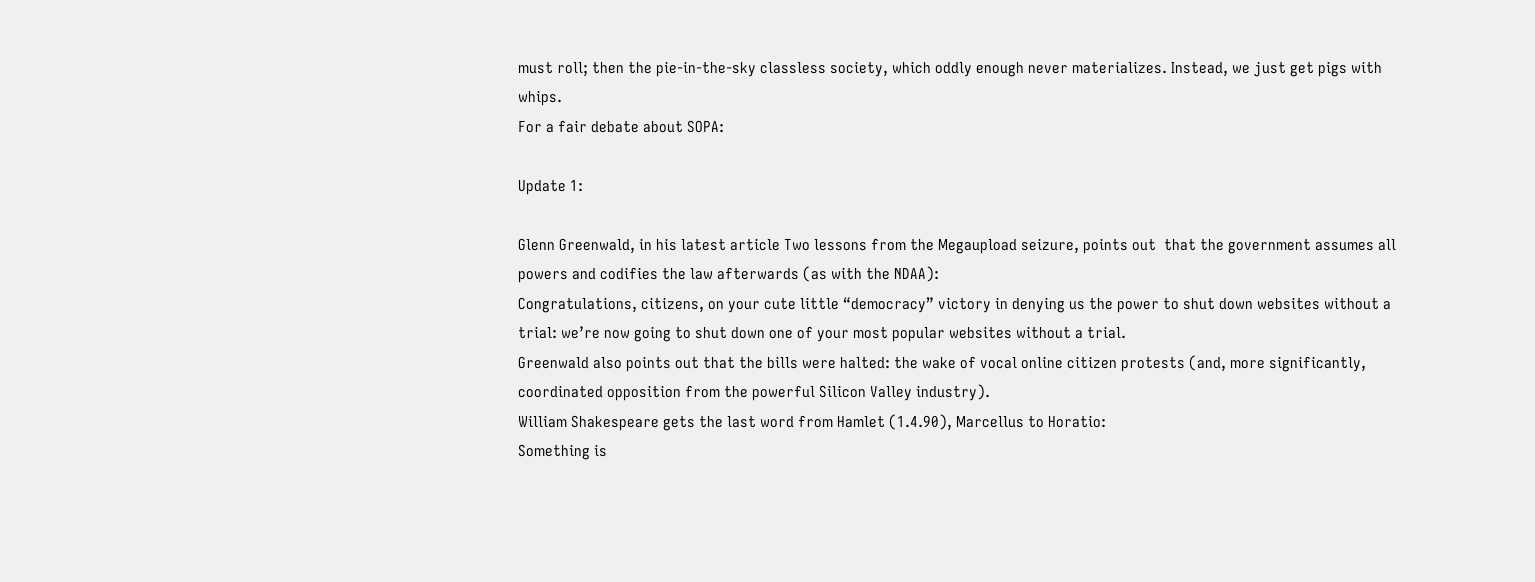must roll; then the pie-in-the-sky classless society, which oddly enough never materializes. Instead, we just get pigs with whips.
For a fair debate about SOPA:

Update 1:

Glenn Greenwald, in his latest article Two lessons from the Megaupload seizure, points out  that the government assumes all powers and codifies the law afterwards (as with the NDAA):
Congratulations, citizens, on your cute little “democracy” victory in denying us the power to shut down websites without a trial: we’re now going to shut down one of your most popular websites without a trial.
Greenwald also points out that the bills were halted: the wake of vocal online citizen protests (and, more significantly, coordinated opposition from the powerful Silicon Valley industry).
William Shakespeare gets the last word from Hamlet (1.4.90), Marcellus to Horatio:
Something is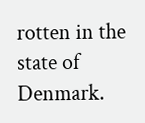rotten in the state of Denmark.